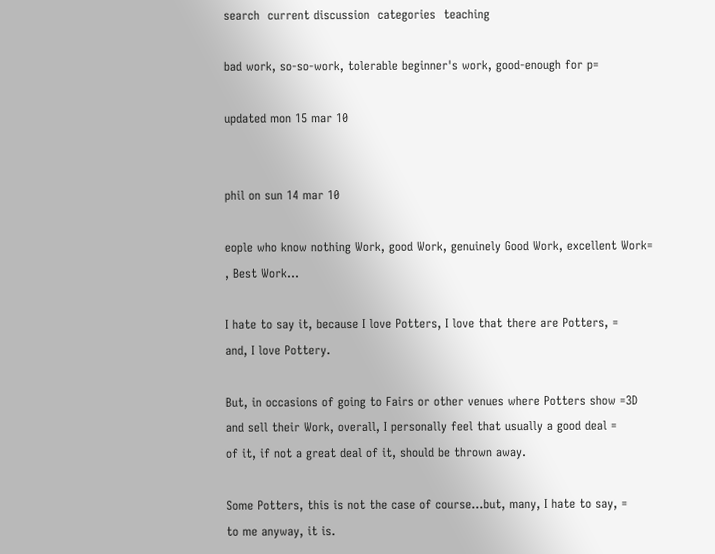search  current discussion  categories  teaching

bad work, so-so-work, tolerable beginner's work, good-enough for p=

updated mon 15 mar 10


phil on sun 14 mar 10

eople who know nothing Work, good Work, genuinely Good Work, excellent Work=
, Best Work...

I hate to say it, because I love Potters, I love that there are Potters, =
and, I love Pottery.

But, in occasions of going to Fairs or other venues where Potters show =3D
and sell their Work, overall, I personally feel that usually a good deal =
of it, if not a great deal of it, should be thrown away.

Some Potters, this is not the case of course...but, many, I hate to say, =
to me anyway, it is.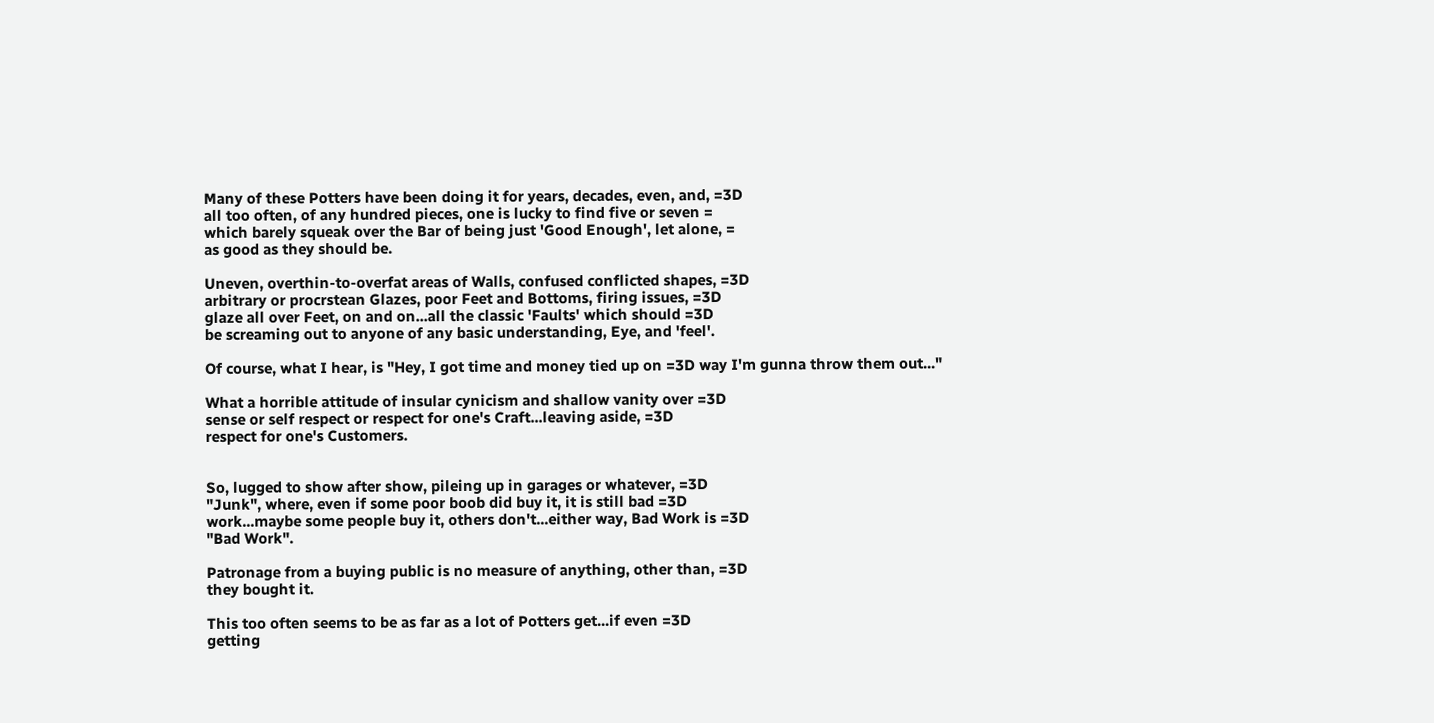Many of these Potters have been doing it for years, decades, even, and, =3D
all too often, of any hundred pieces, one is lucky to find five or seven =
which barely squeak over the Bar of being just 'Good Enough', let alone, =
as good as they should be.

Uneven, overthin-to-overfat areas of Walls, confused conflicted shapes, =3D
arbitrary or procrstean Glazes, poor Feet and Bottoms, firing issues, =3D
glaze all over Feet, on and on...all the classic 'Faults' which should =3D
be screaming out to anyone of any basic understanding, Eye, and 'feel'.

Of course, what I hear, is "Hey, I got time and money tied up on =3D way I'm gunna throw them out..."

What a horrible attitude of insular cynicism and shallow vanity over =3D
sense or self respect or respect for one's Craft...leaving aside, =3D
respect for one's Customers.


So, lugged to show after show, pileing up in garages or whatever, =3D
"Junk", where, even if some poor boob did buy it, it is still bad =3D
work...maybe some people buy it, others don't...either way, Bad Work is =3D
"Bad Work".

Patronage from a buying public is no measure of anything, other than, =3D
they bought it.

This too often seems to be as far as a lot of Potters get...if even =3D
getting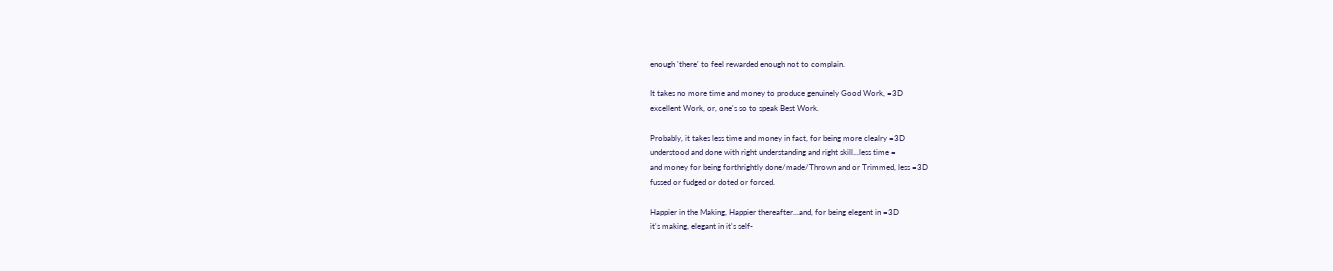enough 'there' to feel rewarded enough not to complain.

It takes no more time and money to produce genuinely Good Work, =3D
excellent Work, or, one's so to speak Best Work.

Probably, it takes less time and money in fact, for being more clealry =3D
understood and done with right understanding and right skill...less time =
and money for being forthrightly done/made/Thrown and or Trimmed, less =3D
fussed or fudged or doted or forced.

Happier in the Making, Happier thereafter...and, for being elegent in =3D
it's making, elegant in it's self-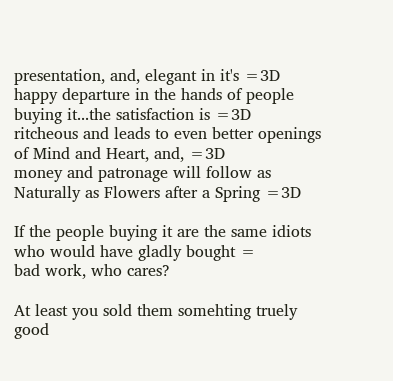presentation, and, elegant in it's =3D
happy departure in the hands of people buying it...the satisfaction is =3D
ritcheous and leads to even better openings of Mind and Heart, and, =3D
money and patronage will follow as Naturally as Flowers after a Spring =3D

If the people buying it are the same idiots who would have gladly bought =
bad work, who cares?

At least you sold them somehting truely good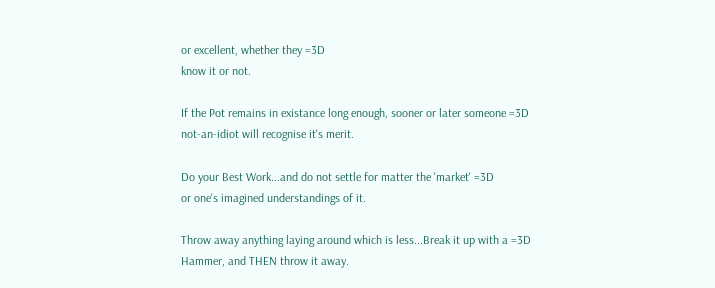or excellent, whether they =3D
know it or not.

If the Pot remains in existance long enough, sooner or later someone =3D
not-an-idiot will recognise it's merit.

Do your Best Work...and do not settle for matter the 'market' =3D
or one's imagined understandings of it.

Throw away anything laying around which is less...Break it up with a =3D
Hammer, and THEN throw it away.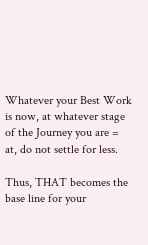Whatever your Best Work is now, at whatever stage of the Journey you are =
at, do not settle for less.

Thus, THAT becomes the base line for your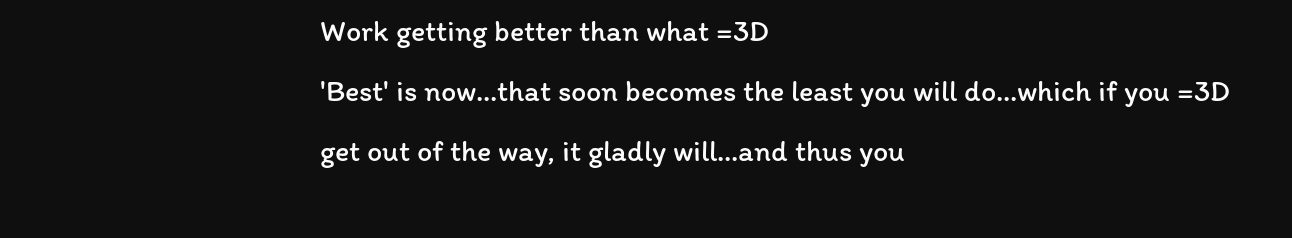Work getting better than what =3D
'Best' is now...that soon becomes the least you will do...which if you =3D
get out of the way, it gladly will...and thus you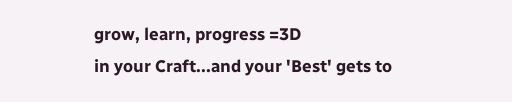grow, learn, progress =3D
in your Craft...and your 'Best' gets to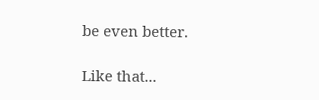be even better.

Like that...